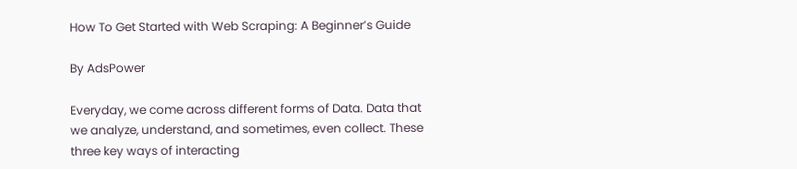How To Get Started with Web Scraping: A Beginner’s Guide

By AdsPower

Everyday, we come across different forms of Data. Data that we analyze, understand, and sometimes, even collect. These three key ways of interacting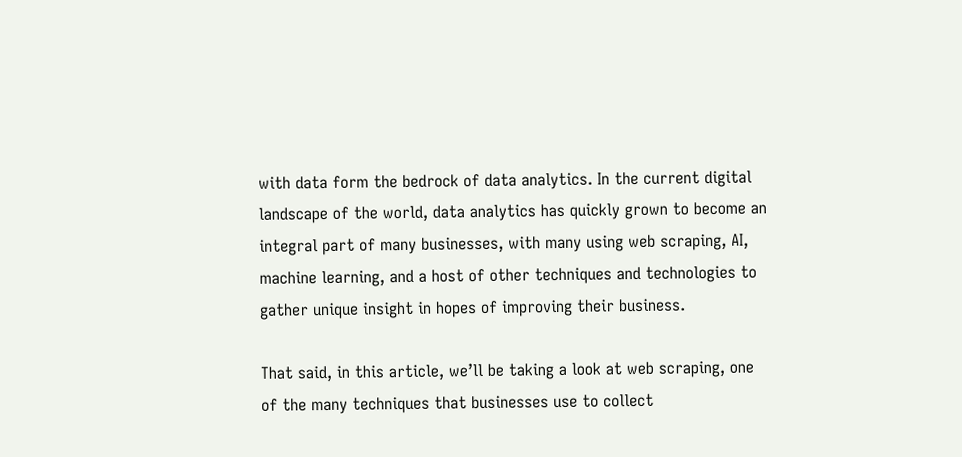with data form the bedrock of data analytics. In the current digital landscape of the world, data analytics has quickly grown to become an integral part of many businesses, with many using web scraping, AI, machine learning, and a host of other techniques and technologies to gather unique insight in hopes of improving their business.

That said, in this article, we’ll be taking a look at web scraping, one of the many techniques that businesses use to collect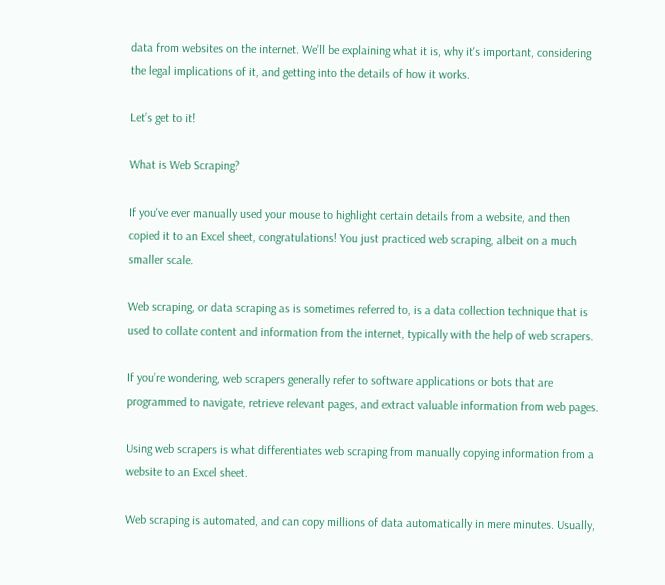data from websites on the internet. We’ll be explaining what it is, why it's important, considering the legal implications of it, and getting into the details of how it works.

Let’s get to it!

What is Web Scraping?

If you've ever manually used your mouse to highlight certain details from a website, and then copied it to an Excel sheet, congratulations! You just practiced web scraping, albeit on a much smaller scale.

Web scraping, or data scraping as is sometimes referred to, is a data collection technique that is used to collate content and information from the internet, typically with the help of web scrapers.

If you’re wondering, web scrapers generally refer to software applications or bots that are programmed to navigate, retrieve relevant pages, and extract valuable information from web pages.

Using web scrapers is what differentiates web scraping from manually copying information from a website to an Excel sheet.

Web scraping is automated, and can copy millions of data automatically in mere minutes. Usually,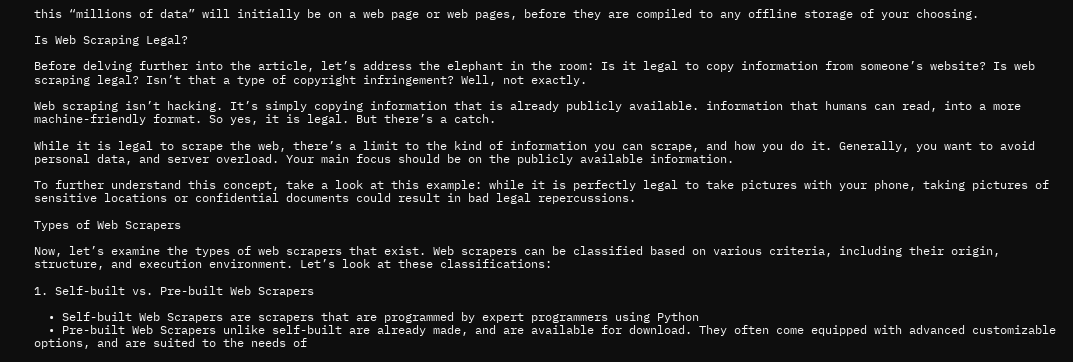this “millions of data” will initially be on a web page or web pages, before they are compiled to any offline storage of your choosing.

Is Web Scraping Legal?

Before delving further into the article, let’s address the elephant in the room: Is it legal to copy information from someone’s website? Is web scraping legal? Isn’t that a type of copyright infringement? Well, not exactly.

Web scraping isn’t hacking. It’s simply copying information that is already publicly available. information that humans can read, into a more machine-friendly format. So yes, it is legal. But there’s a catch.

While it is legal to scrape the web, there’s a limit to the kind of information you can scrape, and how you do it. Generally, you want to avoid personal data, and server overload. Your main focus should be on the publicly available information.

To further understand this concept, take a look at this example: while it is perfectly legal to take pictures with your phone, taking pictures of sensitive locations or confidential documents could result in bad legal repercussions.

Types of Web Scrapers

Now, let’s examine the types of web scrapers that exist. Web scrapers can be classified based on various criteria, including their origin, structure, and execution environment. Let’s look at these classifications:

1. Self-built vs. Pre-built Web Scrapers

  • Self-built Web Scrapers are scrapers that are programmed by expert programmers using Python
  • Pre-built Web Scrapers unlike self-built are already made, and are available for download. They often come equipped with advanced customizable options, and are suited to the needs of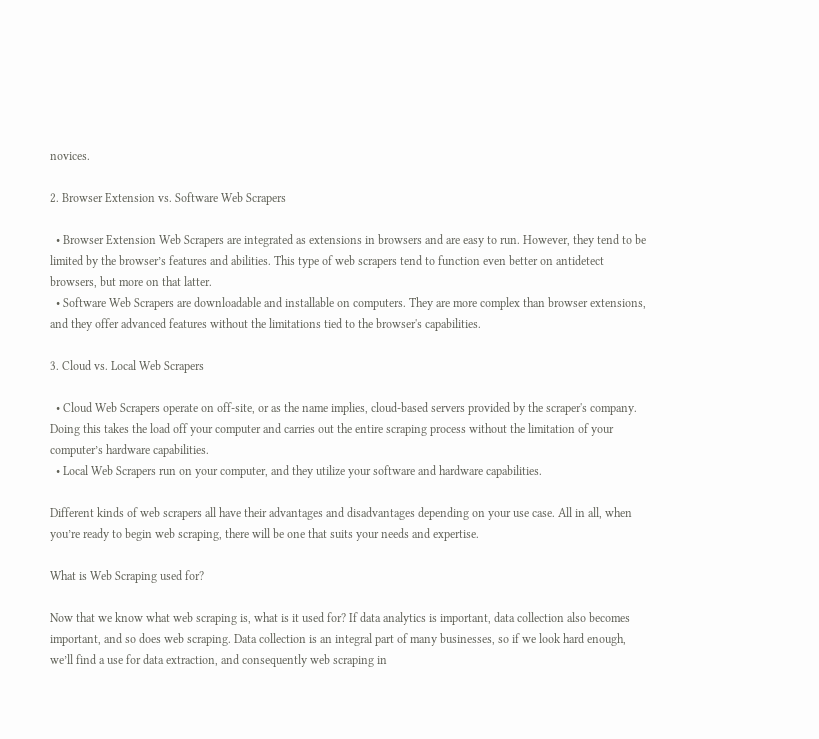novices.

2. Browser Extension vs. Software Web Scrapers

  • Browser Extension Web Scrapers are integrated as extensions in browsers and are easy to run. However, they tend to be limited by the browser’s features and abilities. This type of web scrapers tend to function even better on antidetect browsers, but more on that latter.
  • Software Web Scrapers are downloadable and installable on computers. They are more complex than browser extensions, and they offer advanced features without the limitations tied to the browser's capabilities.

3. Cloud vs. Local Web Scrapers

  • Cloud Web Scrapers operate on off-site, or as the name implies, cloud-based servers provided by the scraper's company. Doing this takes the load off your computer and carries out the entire scraping process without the limitation of your computer’s hardware capabilities.
  • Local Web Scrapers run on your computer, and they utilize your software and hardware capabilities.

Different kinds of web scrapers all have their advantages and disadvantages depending on your use case. All in all, when you’re ready to begin web scraping, there will be one that suits your needs and expertise.

What is Web Scraping used for?

Now that we know what web scraping is, what is it used for? If data analytics is important, data collection also becomes important, and so does web scraping. Data collection is an integral part of many businesses, so if we look hard enough, we’ll find a use for data extraction, and consequently web scraping in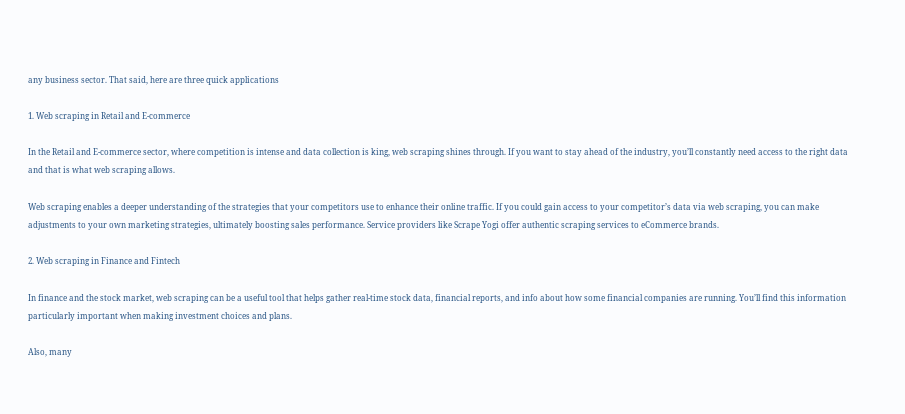any business sector. That said, here are three quick applications

1. Web scraping in Retail and E-commerce

In the Retail and E-commerce sector, where competition is intense and data collection is king, web scraping shines through. If you want to stay ahead of the industry, you’ll constantly need access to the right data and that is what web scraping allows.

Web scraping enables a deeper understanding of the strategies that your competitors use to enhance their online traffic. If you could gain access to your competitor’s data via web scraping, you can make adjustments to your own marketing strategies, ultimately boosting sales performance. Service providers like Scrape Yogi offer authentic scraping services to eCommerce brands.

2. Web scraping in Finance and Fintech

In finance and the stock market, web scraping can be a useful tool that helps gather real-time stock data, financial reports, and info about how some financial companies are running. You’ll find this information particularly important when making investment choices and plans.

Also, many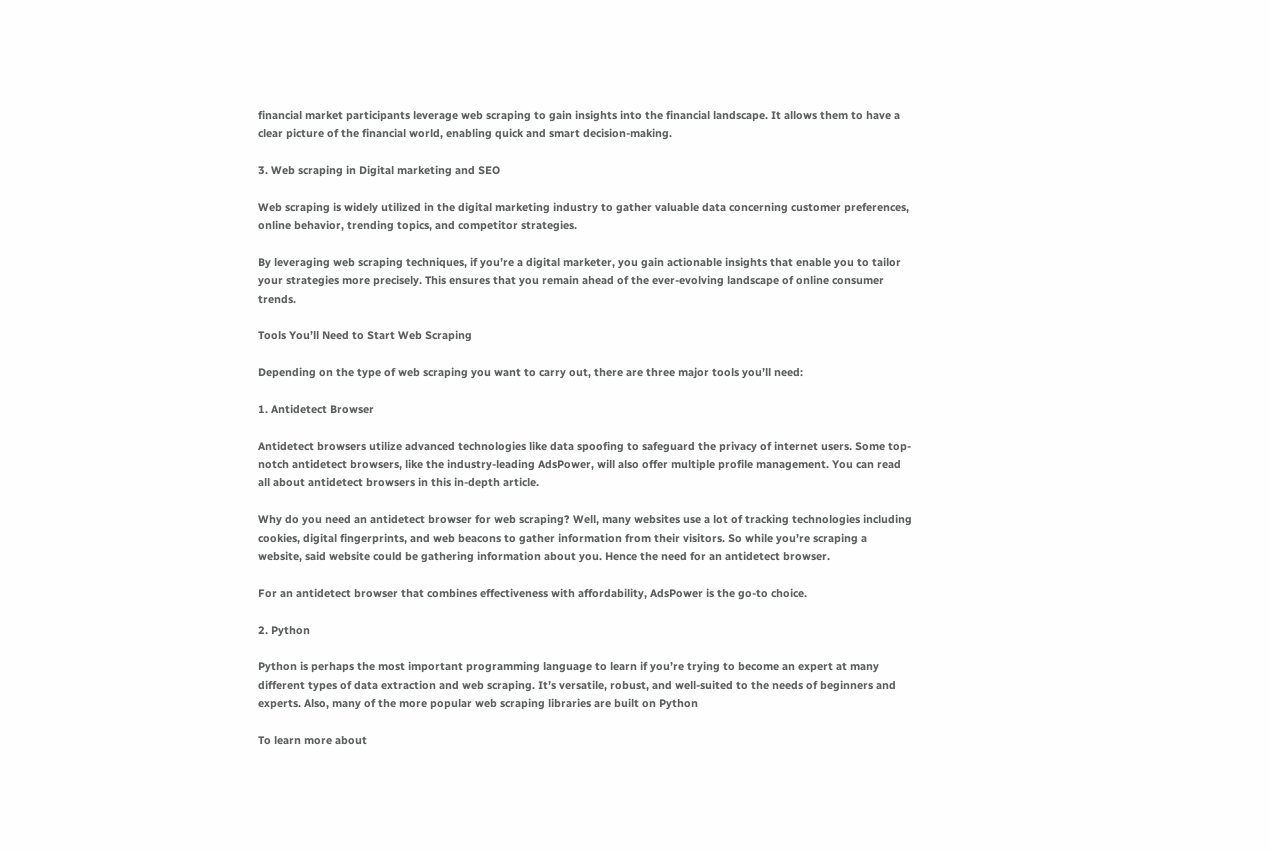financial market participants leverage web scraping to gain insights into the financial landscape. It allows them to have a clear picture of the financial world, enabling quick and smart decision-making.

3. Web scraping in Digital marketing and SEO

Web scraping is widely utilized in the digital marketing industry to gather valuable data concerning customer preferences, online behavior, trending topics, and competitor strategies.

By leveraging web scraping techniques, if you’re a digital marketer, you gain actionable insights that enable you to tailor your strategies more precisely. This ensures that you remain ahead of the ever-evolving landscape of online consumer trends.

Tools You’ll Need to Start Web Scraping

Depending on the type of web scraping you want to carry out, there are three major tools you’ll need:

1. Antidetect Browser

Antidetect browsers utilize advanced technologies like data spoofing to safeguard the privacy of internet users. Some top-notch antidetect browsers, like the industry-leading AdsPower, will also offer multiple profile management. You can read all about antidetect browsers in this in-depth article.

Why do you need an antidetect browser for web scraping? Well, many websites use a lot of tracking technologies including cookies, digital fingerprints, and web beacons to gather information from their visitors. So while you’re scraping a website, said website could be gathering information about you. Hence the need for an antidetect browser.

For an antidetect browser that combines effectiveness with affordability, AdsPower is the go-to choice.

2. Python

Python is perhaps the most important programming language to learn if you’re trying to become an expert at many different types of data extraction and web scraping. It’s versatile, robust, and well-suited to the needs of beginners and experts. Also, many of the more popular web scraping libraries are built on Python

To learn more about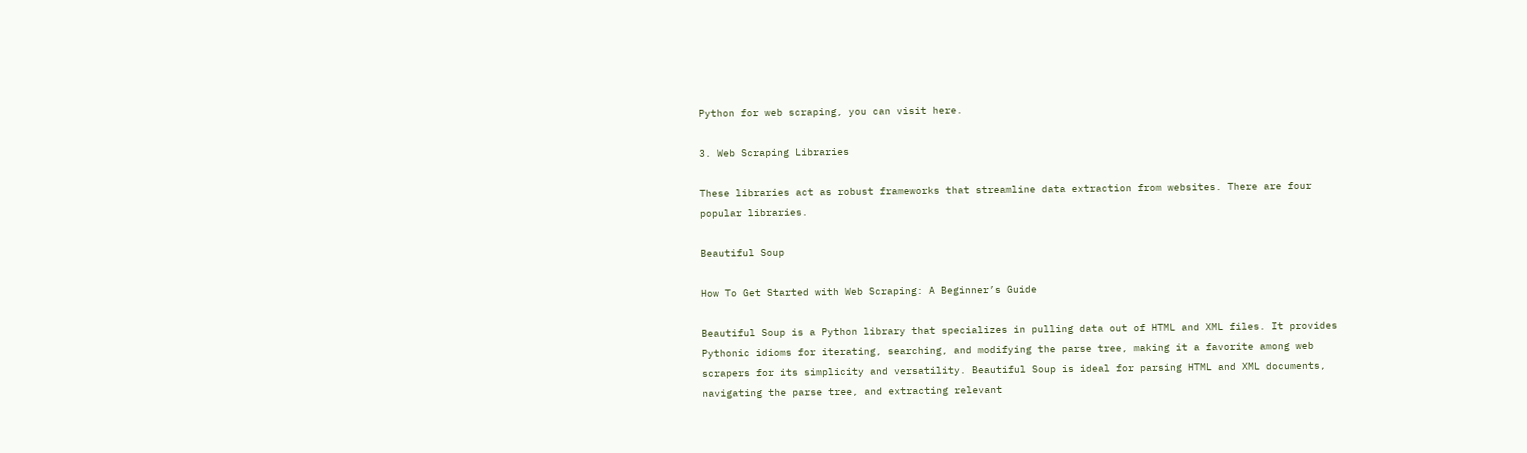Python for web scraping, you can visit here.

3. Web Scraping Libraries

These libraries act as robust frameworks that streamline data extraction from websites. There are four popular libraries.

Beautiful Soup

How To Get Started with Web Scraping: A Beginner’s Guide

Beautiful Soup is a Python library that specializes in pulling data out of HTML and XML files. It provides Pythonic idioms for iterating, searching, and modifying the parse tree, making it a favorite among web scrapers for its simplicity and versatility. Beautiful Soup is ideal for parsing HTML and XML documents, navigating the parse tree, and extracting relevant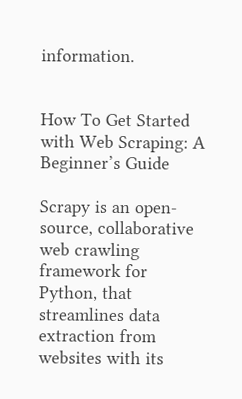information.


How To Get Started with Web Scraping: A Beginner’s Guide

Scrapy is an open-source, collaborative web crawling framework for Python, that streamlines data extraction from websites with its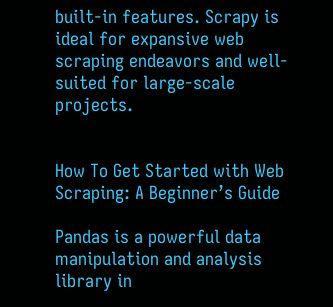built-in features. Scrapy is ideal for expansive web scraping endeavors and well-suited for large-scale projects.


How To Get Started with Web Scraping: A Beginner’s Guide

Pandas is a powerful data manipulation and analysis library in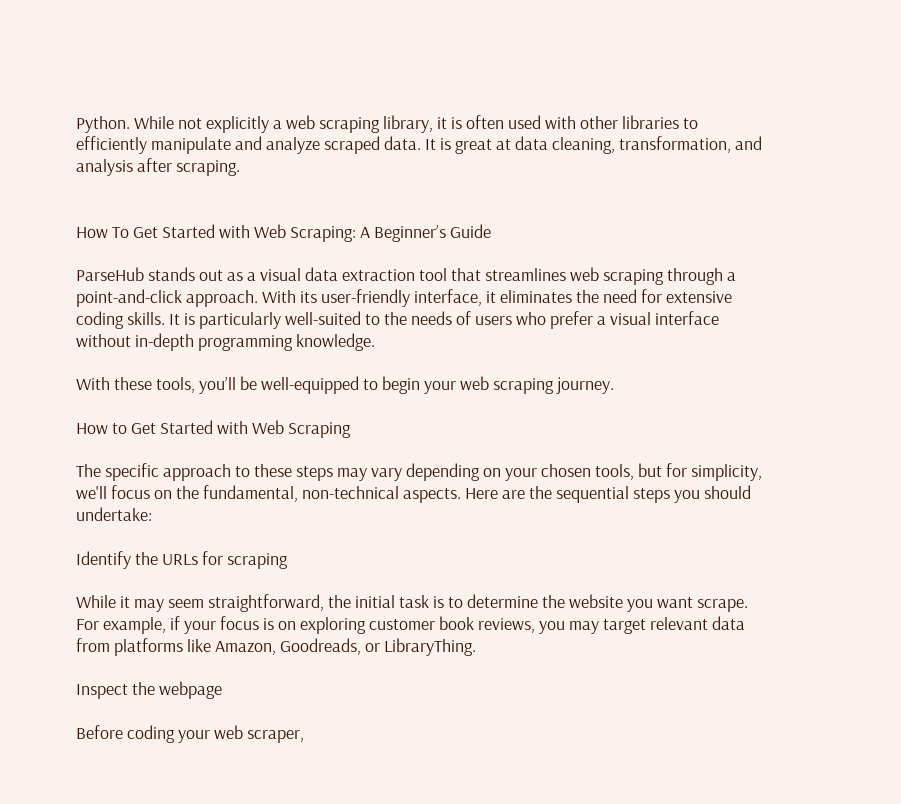Python. While not explicitly a web scraping library, it is often used with other libraries to efficiently manipulate and analyze scraped data. It is great at data cleaning, transformation, and analysis after scraping.


How To Get Started with Web Scraping: A Beginner’s Guide

ParseHub stands out as a visual data extraction tool that streamlines web scraping through a point-and-click approach. With its user-friendly interface, it eliminates the need for extensive coding skills. It is particularly well-suited to the needs of users who prefer a visual interface without in-depth programming knowledge.

With these tools, you’ll be well-equipped to begin your web scraping journey.

How to Get Started with Web Scraping

The specific approach to these steps may vary depending on your chosen tools, but for simplicity, we'll focus on the fundamental, non-technical aspects. Here are the sequential steps you should undertake:

Identify the URLs for scraping

While it may seem straightforward, the initial task is to determine the website you want scrape. For example, if your focus is on exploring customer book reviews, you may target relevant data from platforms like Amazon, Goodreads, or LibraryThing.

Inspect the webpage

Before coding your web scraper,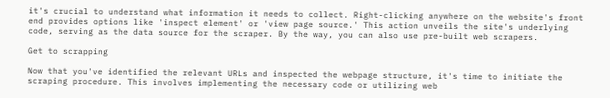it's crucial to understand what information it needs to collect. Right-clicking anywhere on the website's front end provides options like 'inspect element' or 'view page source.' This action unveils the site's underlying code, serving as the data source for the scraper. By the way, you can also use pre-built web scrapers.

Get to scrapping

Now that you've identified the relevant URLs and inspected the webpage structure, it's time to initiate the scraping procedure. This involves implementing the necessary code or utilizing web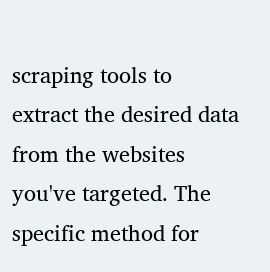scraping tools to extract the desired data from the websites you've targeted. The specific method for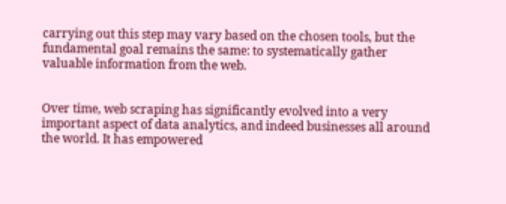carrying out this step may vary based on the chosen tools, but the fundamental goal remains the same: to systematically gather valuable information from the web.


Over time, web scraping has significantly evolved into a very important aspect of data analytics, and indeed businesses all around the world. It has empowered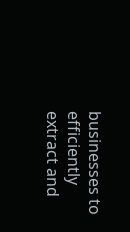businesses to efficiently extract and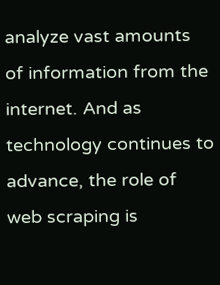analyze vast amounts of information from the internet. And as technology continues to advance, the role of web scraping is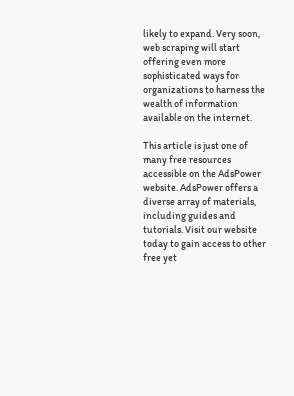likely to expand. Very soon, web scraping will start offering even more sophisticated ways for organizations to harness the wealth of information available on the internet.

This article is just one of many free resources accessible on the AdsPower website. AdsPower offers a diverse array of materials, including guides and tutorials. Visit our website today to gain access to other free yet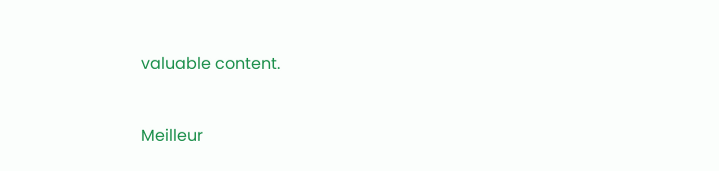valuable content.


Meilleur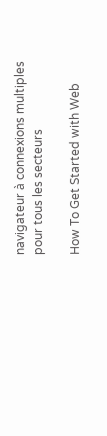navigateur à connexions multiples pour tous les secteurs

How To Get Started with Web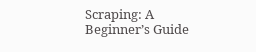Scraping: A Beginner’s Guide